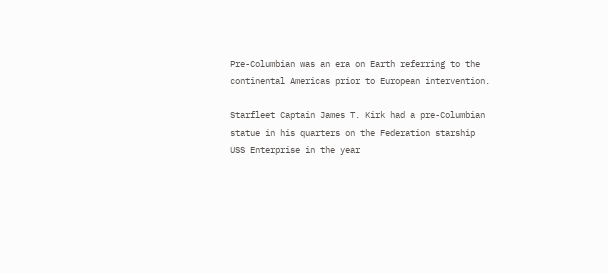Pre-Columbian was an era on Earth referring to the continental Americas prior to European intervention.

Starfleet Captain James T. Kirk had a pre-Columbian statue in his quarters on the Federation starship USS Enterprise in the year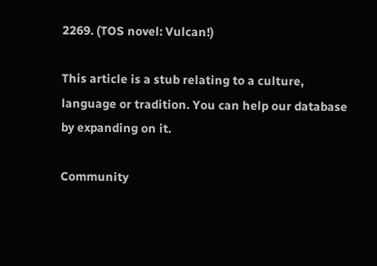2269. (TOS novel: Vulcan!)

This article is a stub relating to a culture, language or tradition. You can help our database by expanding on it.

Community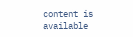content is available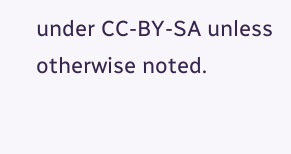under CC-BY-SA unless otherwise noted.